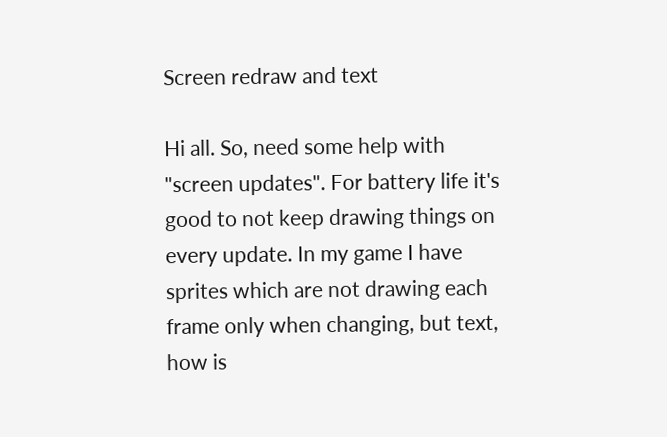Screen redraw and text

Hi all. So, need some help with "screen updates". For battery life it's good to not keep drawing things on every update. In my game I have sprites which are not drawing each frame only when changing, but text, how is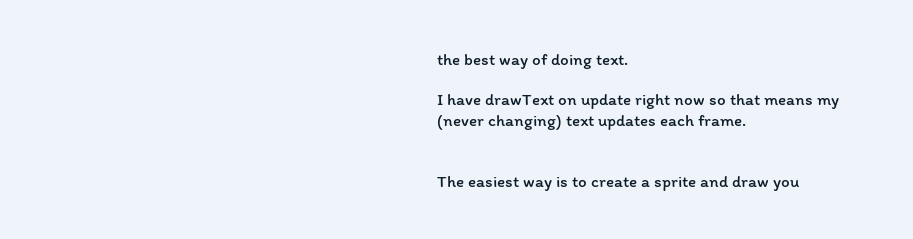the best way of doing text.

I have drawText on update right now so that means my (never changing) text updates each frame.


The easiest way is to create a sprite and draw you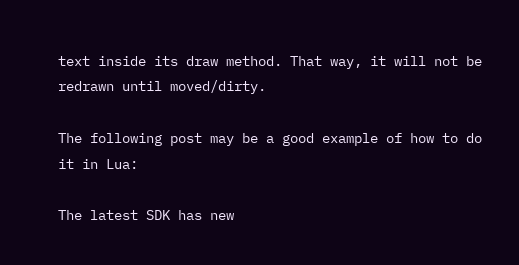text inside its draw method. That way, it will not be redrawn until moved/dirty.

The following post may be a good example of how to do it in Lua:

The latest SDK has new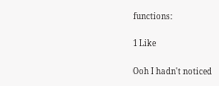functions:

1 Like

Ooh I hadn't noticed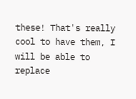these! That's really cool to have them, I will be able to replace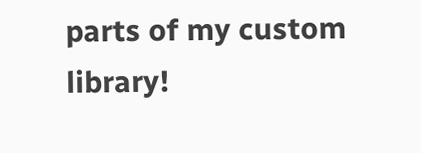parts of my custom library!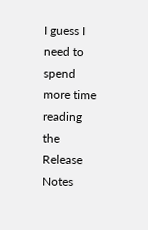I guess I need to spend more time reading the Release Notes